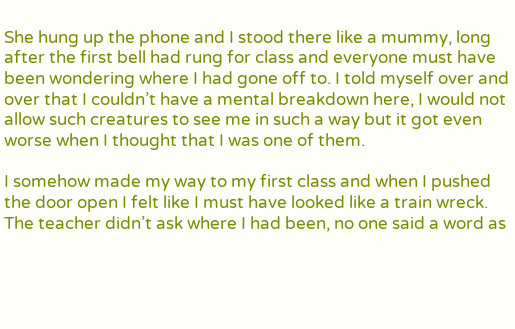She hung up the phone and I stood there like a mummy, long after the first bell had rung for class and everyone must have been wondering where I had gone off to. I told myself over and over that I couldn’t have a mental breakdown here, I would not allow such creatures to see me in such a way but it got even worse when I thought that I was one of them.

I somehow made my way to my first class and when I pushed the door open I felt like I must have looked like a train wreck. The teacher didn’t ask where I had been, no one said a word as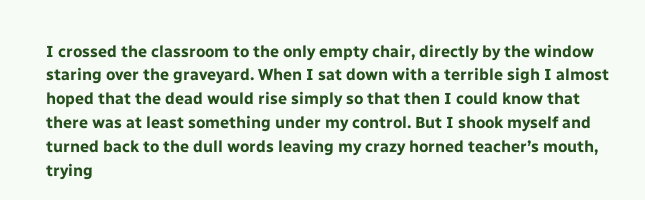I crossed the classroom to the only empty chair, directly by the window staring over the graveyard. When I sat down with a terrible sigh I almost hoped that the dead would rise simply so that then I could know that there was at least something under my control. But I shook myself and turned back to the dull words leaving my crazy horned teacher’s mouth, trying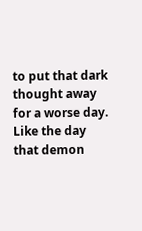to put that dark thought away for a worse day. Like the day that demon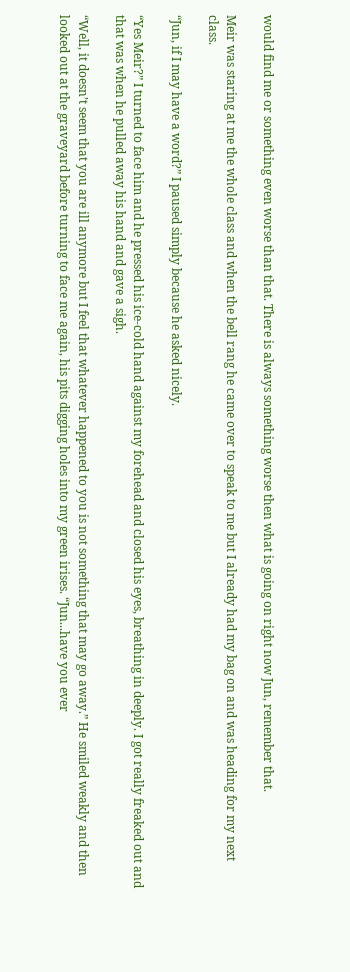would find me or something even worse than that. There is always something worse then what is going on right now Jun, remember that.

Meir was staring at me the whole class and when the bell rang he came over to speak to me but I already had my bag on and was heading for my next class.

“Jun, if I may have a word?” I paused simply because he asked nicely.

“Yes Meir?” I turned to face him and he pressed his ice-cold hand against my forehead and closed his eyes, breathing in deeply. I got really freaked out and that was when he pulled away his hand and gave a sigh.

“Well, it doesn’t seem that you are ill anymore but I feel that whatever happened to you is not something that may go away.” He smiled weakly and then looked out at the graveyard before turning to face me again, his pits digging holes into my green irises. “Jun...have you ever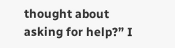thought about asking for help?” I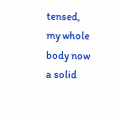tensed, my whole body now a solid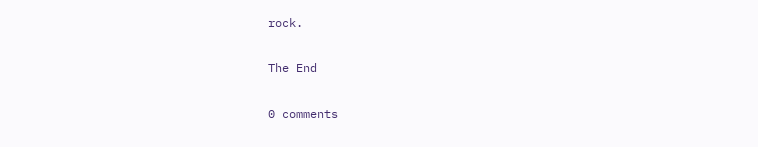rock.

The End

0 comments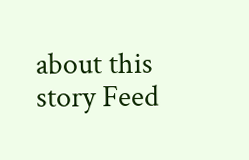about this story Feed